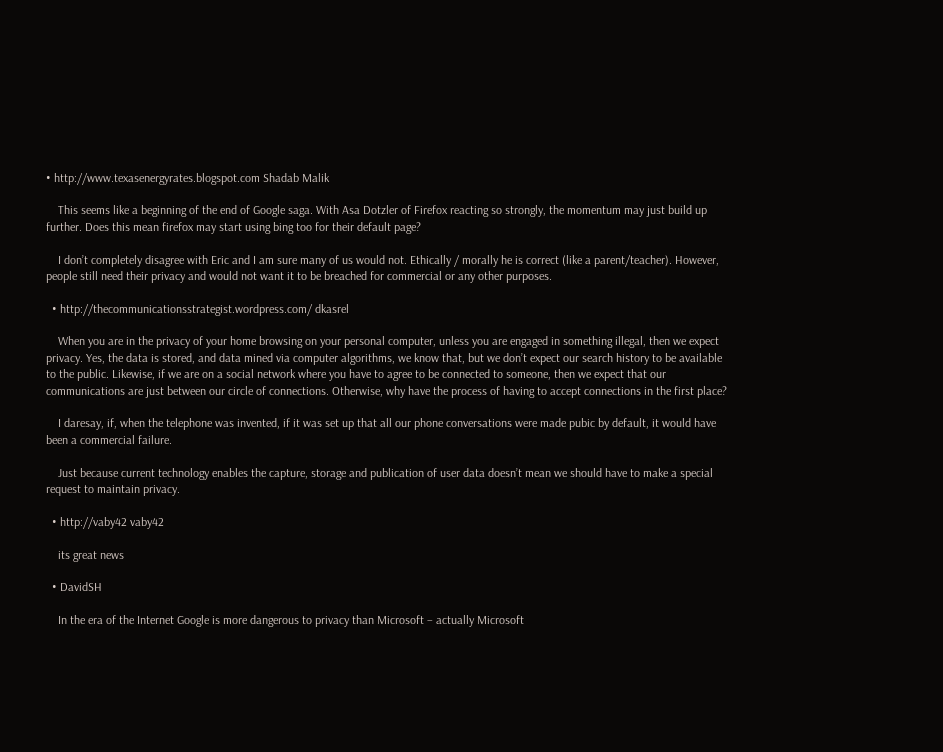• http://www.texasenergyrates.blogspot.com Shadab Malik

    This seems like a beginning of the end of Google saga. With Asa Dotzler of Firefox reacting so strongly, the momentum may just build up further. Does this mean firefox may start using bing too for their default page?

    I don’t completely disagree with Eric and I am sure many of us would not. Ethically / morally he is correct (like a parent/teacher). However, people still need their privacy and would not want it to be breached for commercial or any other purposes.

  • http://thecommunicationsstrategist.wordpress.com/ dkasrel

    When you are in the privacy of your home browsing on your personal computer, unless you are engaged in something illegal, then we expect privacy. Yes, the data is stored, and data mined via computer algorithms, we know that, but we don’t expect our search history to be available to the public. Likewise, if we are on a social network where you have to agree to be connected to someone, then we expect that our communications are just between our circle of connections. Otherwise, why have the process of having to accept connections in the first place?

    I daresay, if, when the telephone was invented, if it was set up that all our phone conversations were made pubic by default, it would have been a commercial failure.

    Just because current technology enables the capture, storage and publication of user data doesn’t mean we should have to make a special request to maintain privacy.

  • http://vaby42 vaby42

    its great news

  • DavidSH

    In the era of the Internet Google is more dangerous to privacy than Microsoft – actually Microsoft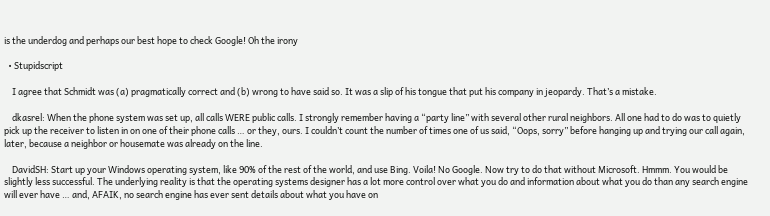is the underdog and perhaps our best hope to check Google! Oh the irony

  • Stupidscript

    I agree that Schmidt was (a) pragmatically correct and (b) wrong to have said so. It was a slip of his tongue that put his company in jeopardy. That’s a mistake.

    dkasrel: When the phone system was set up, all calls WERE public calls. I strongly remember having a “party line” with several other rural neighbors. All one had to do was to quietly pick up the receiver to listen in on one of their phone calls … or they, ours. I couldn’t count the number of times one of us said, “Oops, sorry” before hanging up and trying our call again, later, because a neighbor or housemate was already on the line.

    DavidSH: Start up your Windows operating system, like 90% of the rest of the world, and use Bing. Voila! No Google. Now try to do that without Microsoft. Hmmm. You would be slightly less successful. The underlying reality is that the operating systems designer has a lot more control over what you do and information about what you do than any search engine will ever have … and, AFAIK, no search engine has ever sent details about what you have on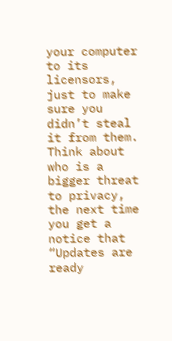your computer to its licensors, just to make sure you didn’t steal it from them. Think about who is a bigger threat to privacy, the next time you get a notice that “Updates are ready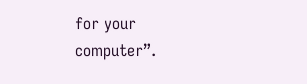for your computer”.